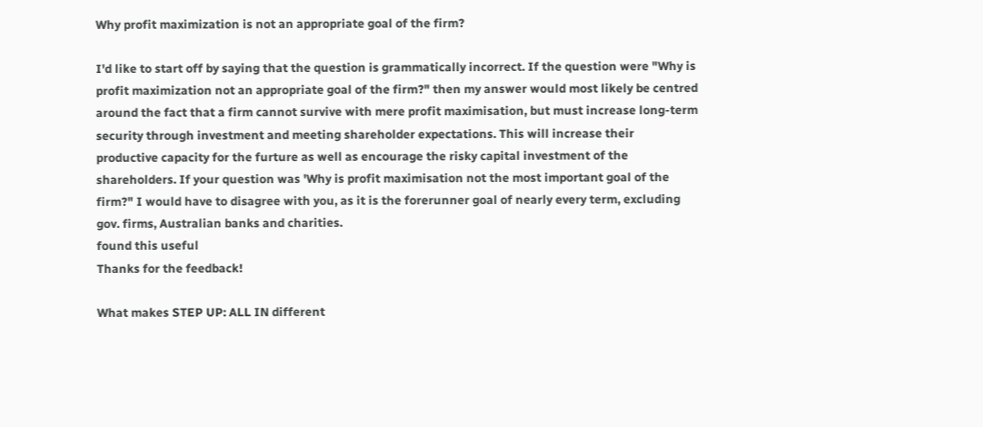Why profit maximization is not an appropriate goal of the firm?

I'd like to start off by saying that the question is grammatically incorrect. If the question were "Why is profit maximization not an appropriate goal of the firm?" then my answer would most likely be centred around the fact that a firm cannot survive with mere profit maximisation, but must increase long-term security through investment and meeting shareholder expectations. This will increase their productive capacity for the furture as well as encourage the risky capital investment of the shareholders. If your question was 'Why is profit maximisation not the most important goal of the firm?" I would have to disagree with you, as it is the forerunner goal of nearly every term, excluding gov. firms, Australian banks and charities.
found this useful
Thanks for the feedback!

What makes STEP UP: ALL IN different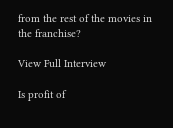from the rest of the movies in the franchise?

View Full Interview

Is profit of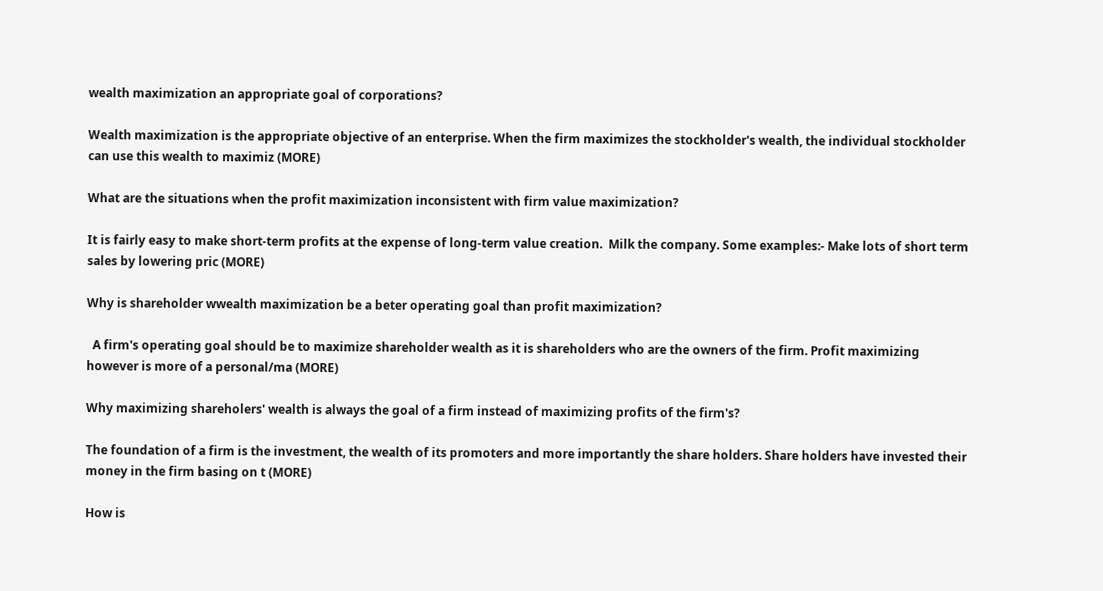wealth maximization an appropriate goal of corporations?

Wealth maximization is the appropriate objective of an enterprise. When the firm maximizes the stockholder's wealth, the individual stockholder can use this wealth to maximiz (MORE)

What are the situations when the profit maximization inconsistent with firm value maximization?

It is fairly easy to make short-term profits at the expense of long-term value creation.  Milk the company. Some examples:- Make lots of short term sales by lowering pric (MORE)

Why is shareholder wwealth maximization be a beter operating goal than profit maximization?

  A firm's operating goal should be to maximize shareholder wealth as it is shareholders who are the owners of the firm. Profit maximizing however is more of a personal/ma (MORE)

Why maximizing shareholers' wealth is always the goal of a firm instead of maximizing profits of the firm's?

The foundation of a firm is the investment, the wealth of its promoters and more importantly the share holders. Share holders have invested their money in the firm basing on t (MORE)

How is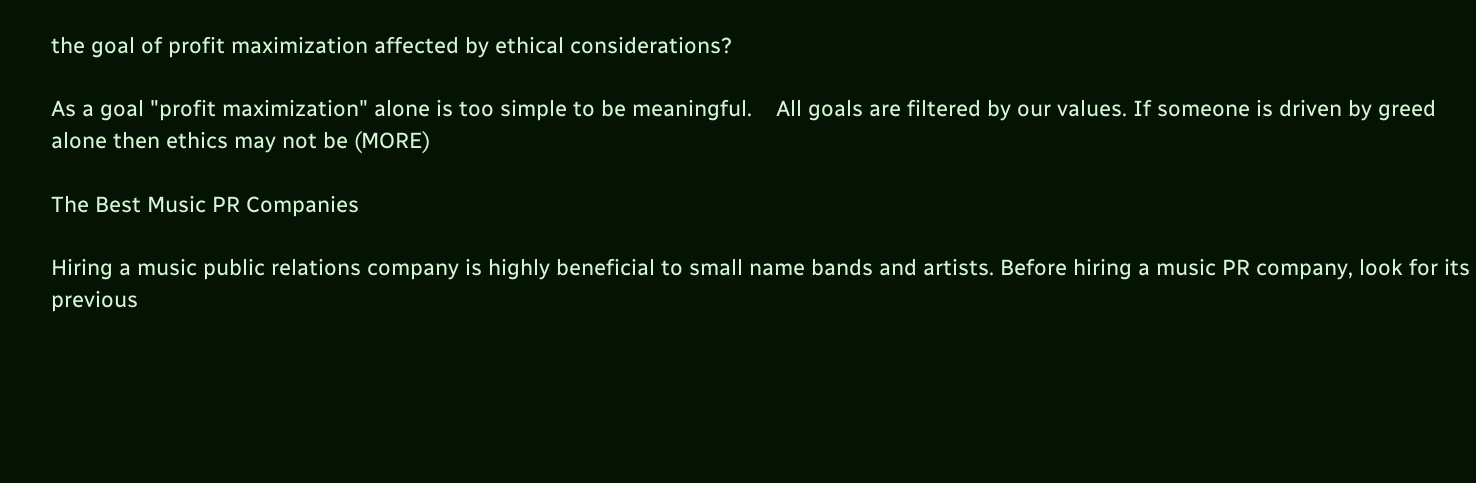the goal of profit maximization affected by ethical considerations?

As a goal "profit maximization" alone is too simple to be meaningful.    All goals are filtered by our values. If someone is driven by greed alone then ethics may not be (MORE)

The Best Music PR Companies

Hiring a music public relations company is highly beneficial to small name bands and artists. Before hiring a music PR company, look for its previous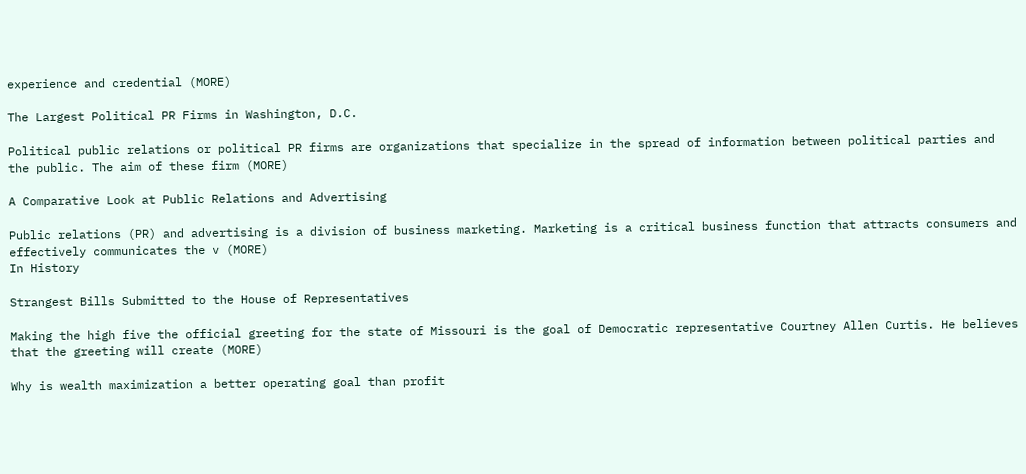experience and credential (MORE)

The Largest Political PR Firms in Washington, D.C.

Political public relations or political PR firms are organizations that specialize in the spread of information between political parties and the public. The aim of these firm (MORE)

A Comparative Look at Public Relations and Advertising

Public relations (PR) and advertising is a division of business marketing. Marketing is a critical business function that attracts consumers and effectively communicates the v (MORE)
In History

Strangest Bills Submitted to the House of Representatives

Making the high five the official greeting for the state of Missouri is the goal of Democratic representative Courtney Allen Curtis. He believes that the greeting will create (MORE)

Why is wealth maximization a better operating goal than profit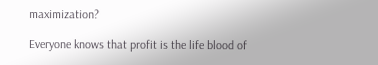maximization?

Everyone knows that profit is the life blood of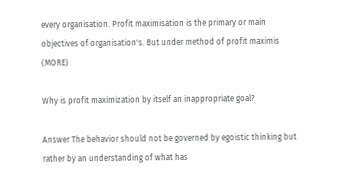every organisation. Profit maximisation is the primary or main objectives of organisation's. But under method of profit maximis (MORE)

Why is profit maximization by itself an inappropriate goal?

Answer The behavior should not be governed by egoistic thinking but rather by an understanding of what has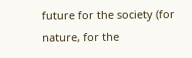future for the society (for nature, for the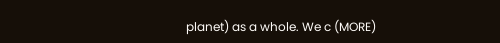planet) as a whole. We c (MORE)